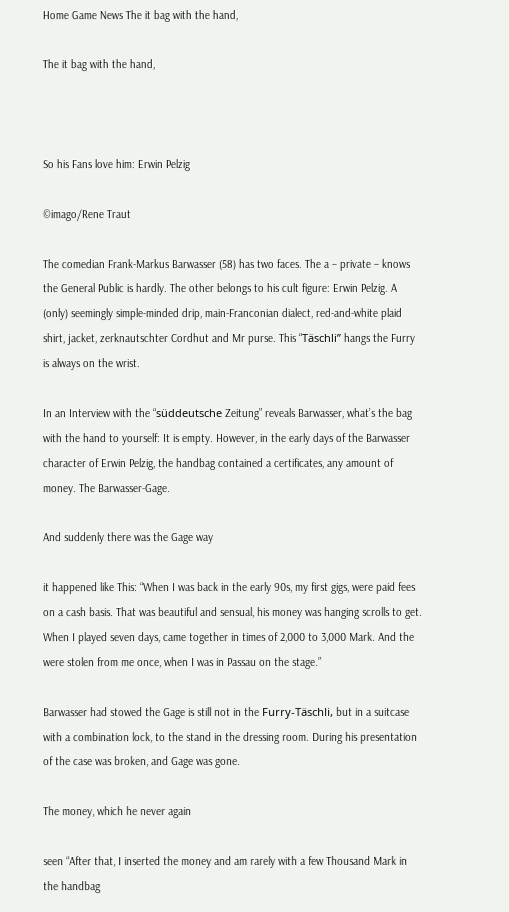Home Game News The it bag with the hand,

The it bag with the hand,



So his Fans love him: Erwin Pelzig

©imago/Rene Traut

The comedian Frank-Markus Barwasser (58) has two faces. The a – private – knows the General Public is hardly. The other belongs to his cult figure: Erwin Pelzig. A (only) seemingly simple-minded drip, main-Franconian dialect, red-and-white plaid shirt, jacket, zerknautschter Cordhut and Mr purse. This “Täschli” hangs the Furry is always on the wrist.

In an Interview with the “süddeutsche Zeitung” reveals Barwasser, what’s the bag with the hand to yourself: It is empty. However, in the early days of the Barwasser character of Erwin Pelzig, the handbag contained a certificates, any amount of money. The Barwasser-Gage.

And suddenly there was the Gage way

it happened like This: “When I was back in the early 90s, my first gigs, were paid fees on a cash basis. That was beautiful and sensual, his money was hanging scrolls to get. When I played seven days, came together in times of 2,000 to 3,000 Mark. And the were stolen from me once, when I was in Passau on the stage.”

Barwasser had stowed the Gage is still not in the Furry-Täschli, but in a suitcase with a combination lock, to the stand in the dressing room. During his presentation of the case was broken, and Gage was gone.

The money, which he never again

seen “After that, I inserted the money and am rarely with a few Thousand Mark in the handbag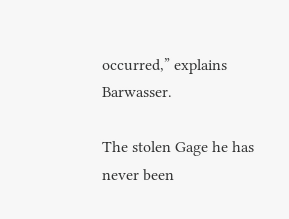occurred,” explains Barwasser.

The stolen Gage he has never been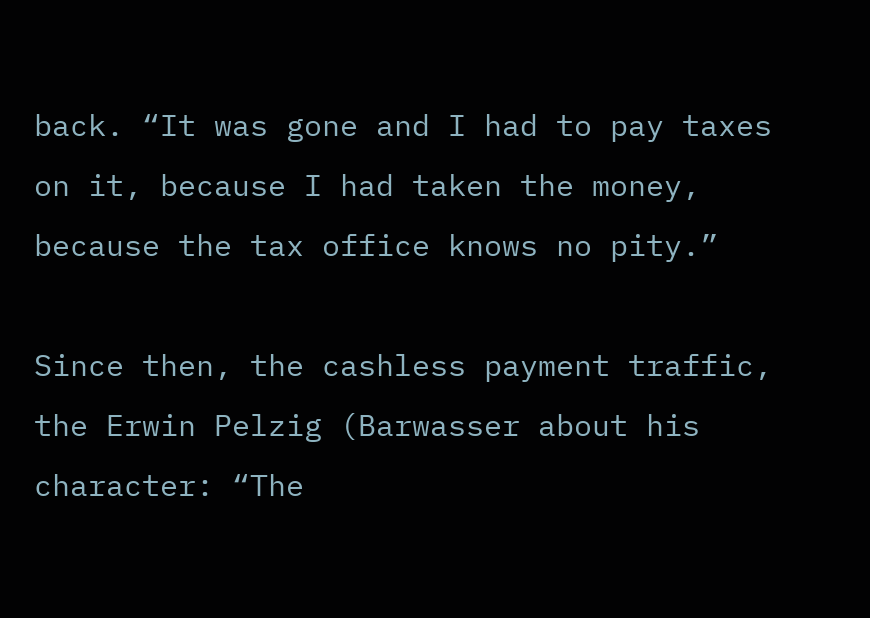back. “It was gone and I had to pay taxes on it, because I had taken the money, because the tax office knows no pity.”

Since then, the cashless payment traffic, the Erwin Pelzig (Barwasser about his character: “The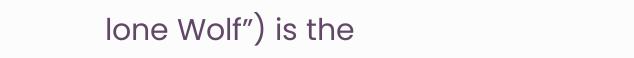lone Wolf”) is the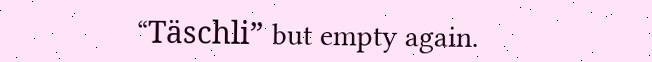“Täschli” but empty again.